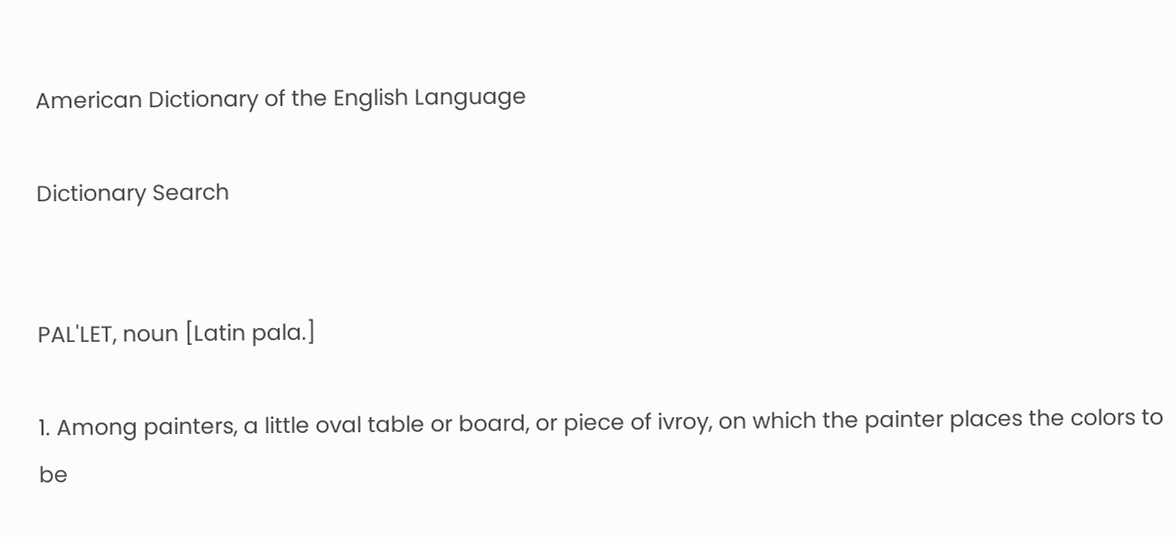American Dictionary of the English Language

Dictionary Search


PAL'LET, noun [Latin pala.]

1. Among painters, a little oval table or board, or piece of ivroy, on which the painter places the colors to be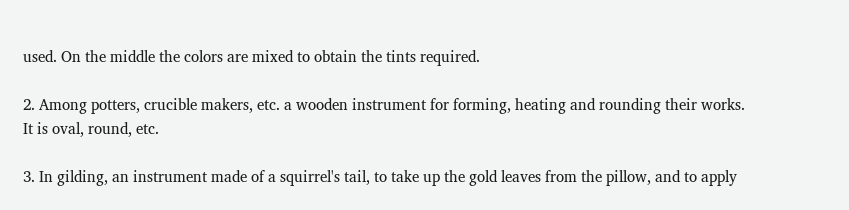used. On the middle the colors are mixed to obtain the tints required.

2. Among potters, crucible makers, etc. a wooden instrument for forming, heating and rounding their works. It is oval, round, etc.

3. In gilding, an instrument made of a squirrel's tail, to take up the gold leaves from the pillow, and to apply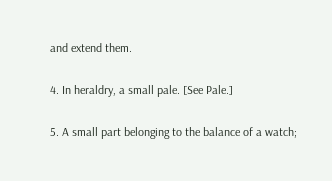and extend them.

4. In heraldry, a small pale. [See Pale.]

5. A small part belonging to the balance of a watch;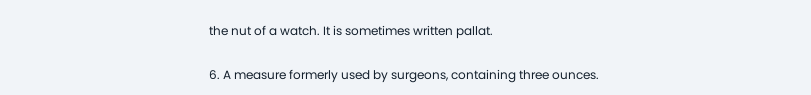the nut of a watch. It is sometimes written pallat.

6. A measure formerly used by surgeons, containing three ounces.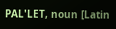PAL'LET, noun [Latin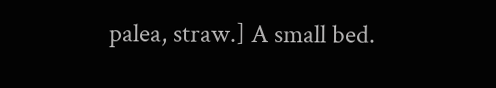palea, straw.] A small bed.